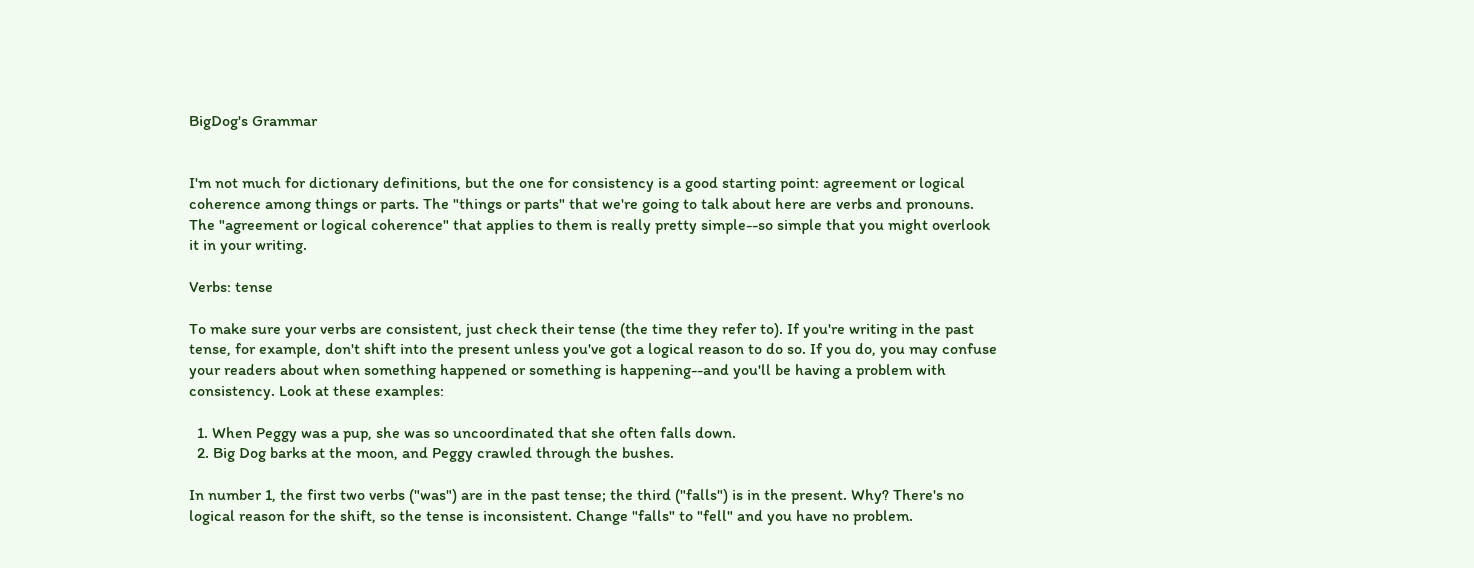BigDog's Grammar


I'm not much for dictionary definitions, but the one for consistency is a good starting point: agreement or logical coherence among things or parts. The "things or parts" that we're going to talk about here are verbs and pronouns. The "agreement or logical coherence" that applies to them is really pretty simple--so simple that you might overlook it in your writing.

Verbs: tense

To make sure your verbs are consistent, just check their tense (the time they refer to). If you're writing in the past tense, for example, don't shift into the present unless you've got a logical reason to do so. If you do, you may confuse your readers about when something happened or something is happening--and you'll be having a problem with consistency. Look at these examples:

  1. When Peggy was a pup, she was so uncoordinated that she often falls down.
  2. Big Dog barks at the moon, and Peggy crawled through the bushes.

In number 1, the first two verbs ("was") are in the past tense; the third ("falls") is in the present. Why? There's no logical reason for the shift, so the tense is inconsistent. Change "falls" to "fell" and you have no problem.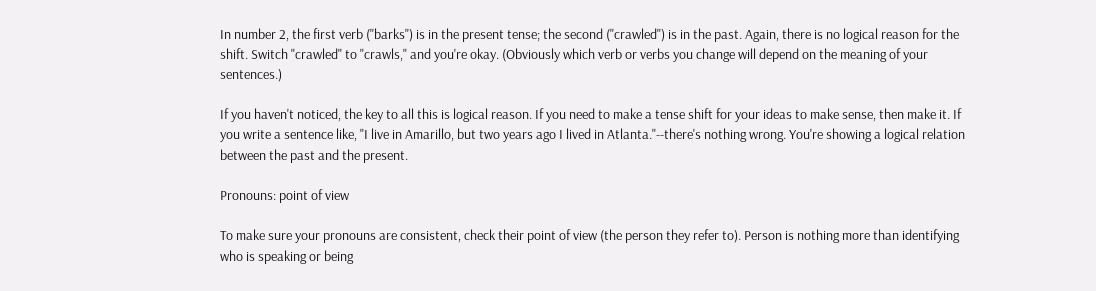In number 2, the first verb ("barks") is in the present tense; the second ("crawled") is in the past. Again, there is no logical reason for the shift. Switch "crawled" to "crawls," and you're okay. (Obviously which verb or verbs you change will depend on the meaning of your sentences.)

If you haven't noticed, the key to all this is logical reason. If you need to make a tense shift for your ideas to make sense, then make it. If you write a sentence like, "I live in Amarillo, but two years ago I lived in Atlanta."--there's nothing wrong. You're showing a logical relation between the past and the present.

Pronouns: point of view

To make sure your pronouns are consistent, check their point of view (the person they refer to). Person is nothing more than identifying who is speaking or being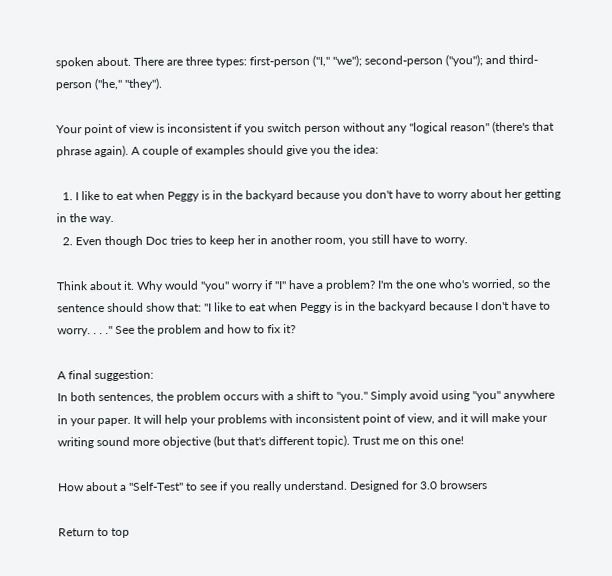spoken about. There are three types: first-person ("I," "we"); second-person ("you"); and third-person ("he," "they").

Your point of view is inconsistent if you switch person without any "logical reason" (there's that phrase again). A couple of examples should give you the idea:

  1. I like to eat when Peggy is in the backyard because you don't have to worry about her getting in the way.
  2. Even though Doc tries to keep her in another room, you still have to worry.

Think about it. Why would "you" worry if "I" have a problem? I'm the one who's worried, so the sentence should show that: "I like to eat when Peggy is in the backyard because I don't have to worry. . . ." See the problem and how to fix it?

A final suggestion:
In both sentences, the problem occurs with a shift to "you." Simply avoid using "you" anywhere in your paper. It will help your problems with inconsistent point of view, and it will make your writing sound more objective (but that's different topic). Trust me on this one!

How about a "Self-Test" to see if you really understand. Designed for 3.0 browsers

Return to top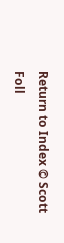Return to Index © Scott Foll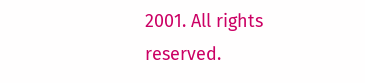2001. All rights reserved.